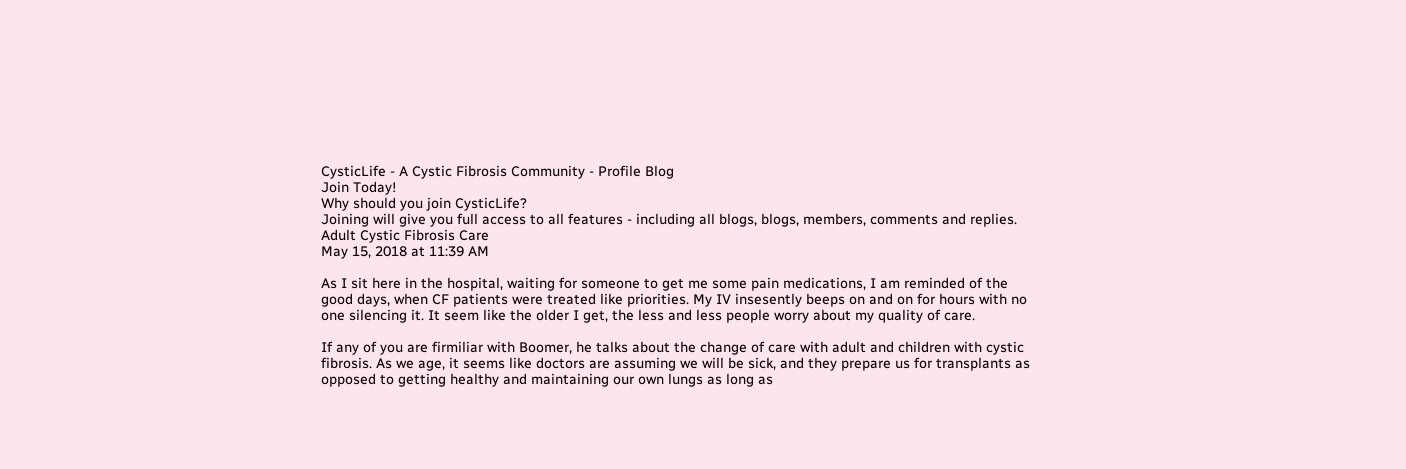CysticLife - A Cystic Fibrosis Community - Profile Blog
Join Today!
Why should you join CysticLife?
Joining will give you full access to all features - including all blogs, blogs, members, comments and replies.
Adult Cystic Fibrosis Care
May 15, 2018 at 11:39 AM

As I sit here in the hospital, waiting for someone to get me some pain medications, I am reminded of the good days, when CF patients were treated like priorities. My IV insesently beeps on and on for hours with no one silencing it. It seem like the older I get, the less and less people worry about my quality of care.

If any of you are firmiliar with Boomer, he talks about the change of care with adult and children with cystic fibrosis. As we age, it seems like doctors are assuming we will be sick, and they prepare us for transplants as opposed to getting healthy and maintaining our own lungs as long as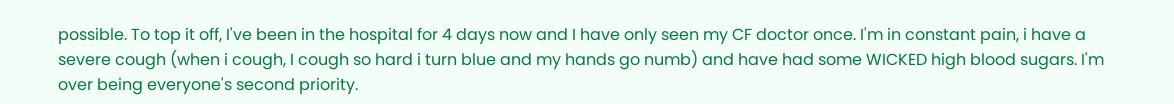possible. To top it off, I've been in the hospital for 4 days now and I have only seen my CF doctor once. I'm in constant pain, i have a severe cough (when i cough, I cough so hard i turn blue and my hands go numb) and have had some WICKED high blood sugars. I'm over being everyone's second priority.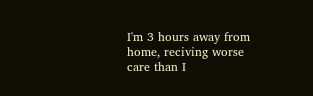I'm 3 hours away from home, reciving worse care than I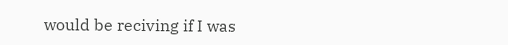would be reciving if I was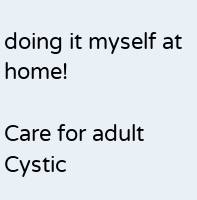doing it myself at home!

Care for adult Cystic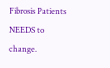Fibrosis Patients NEEDS to change.